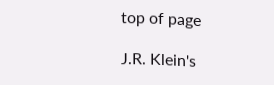top of page

J.R. Klein's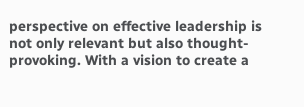perspective on effective leadership is not only relevant but also thought-provoking. With a vision to create a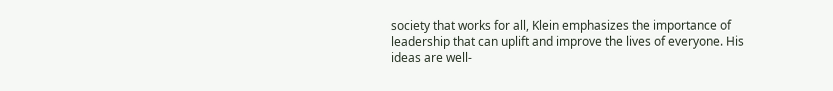society that works for all, Klein emphasizes the importance of leadership that can uplift and improve the lives of everyone. His ideas are well-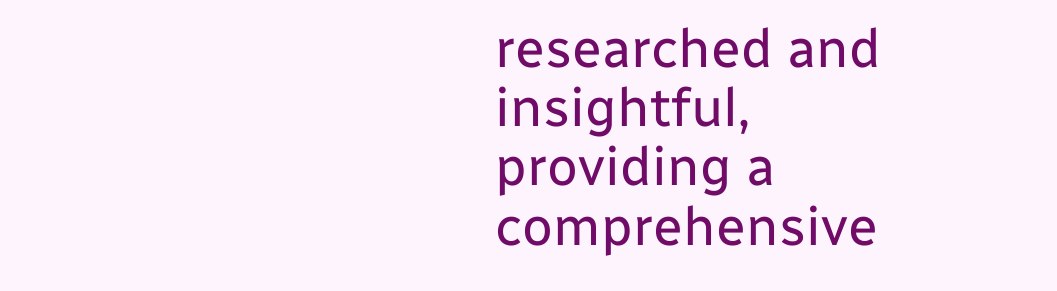researched and insightful, providing a comprehensive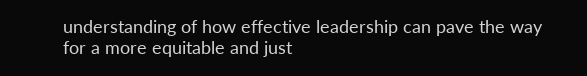understanding of how effective leadership can pave the way for a more equitable and just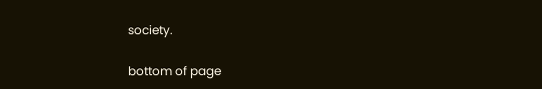society.

bottom of page